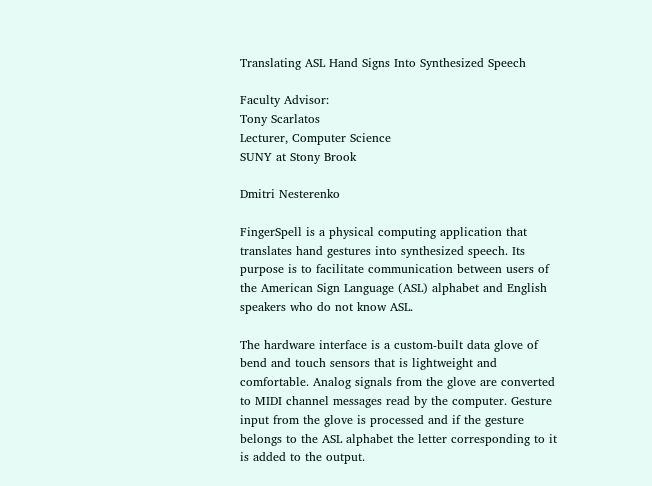Translating ASL Hand Signs Into Synthesized Speech

Faculty Advisor:
Tony Scarlatos
Lecturer, Computer Science
SUNY at Stony Brook

Dmitri Nesterenko

FingerSpell is a physical computing application that translates hand gestures into synthesized speech. Its purpose is to facilitate communication between users of the American Sign Language (ASL) alphabet and English speakers who do not know ASL.

The hardware interface is a custom-built data glove of bend and touch sensors that is lightweight and comfortable. Analog signals from the glove are converted to MIDI channel messages read by the computer. Gesture input from the glove is processed and if the gesture belongs to the ASL alphabet the letter corresponding to it is added to the output.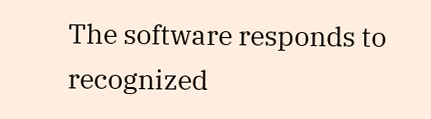The software responds to recognized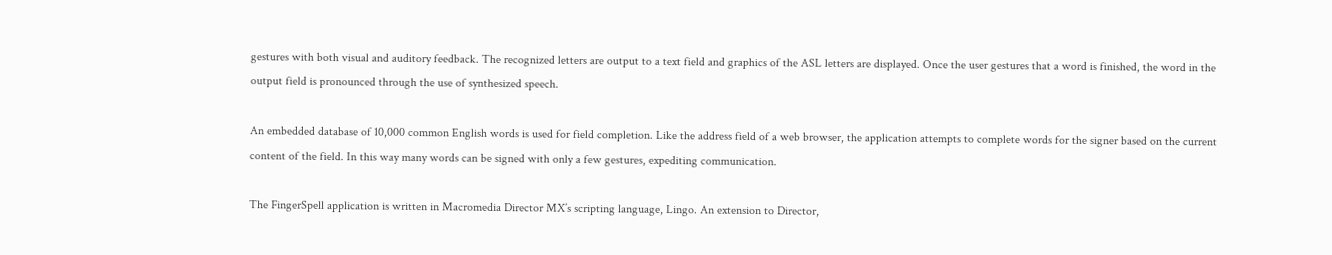gestures with both visual and auditory feedback. The recognized letters are output to a text field and graphics of the ASL letters are displayed. Once the user gestures that a word is finished, the word in the output field is pronounced through the use of synthesized speech.

An embedded database of 10,000 common English words is used for field completion. Like the address field of a web browser, the application attempts to complete words for the signer based on the current content of the field. In this way many words can be signed with only a few gestures, expediting communication.

The FingerSpell application is written in Macromedia Director MX’s scripting language, Lingo. An extension to Director,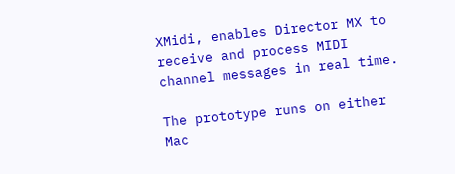XMidi, enables Director MX to receive and process MIDI channel messages in real time.

The prototype runs on either Mac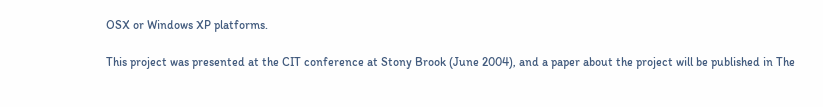OSX or Windows XP platforms.

This project was presented at the CIT conference at Stony Brook (June 2004), and a paper about the project will be published in The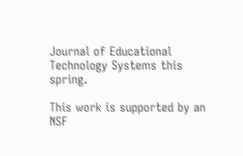Journal of Educational Technology Systems this spring.

This work is supported by an NSF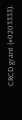CRCD grant (#0203333).